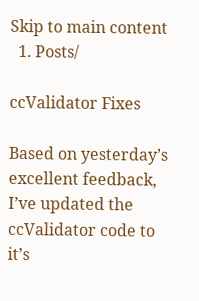Skip to main content
  1. Posts/

ccValidator Fixes

Based on yesterday’s excellent feedback, I’ve updated the ccValidator code to it’s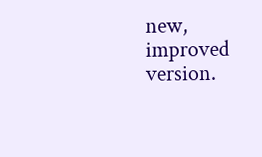new, improved version.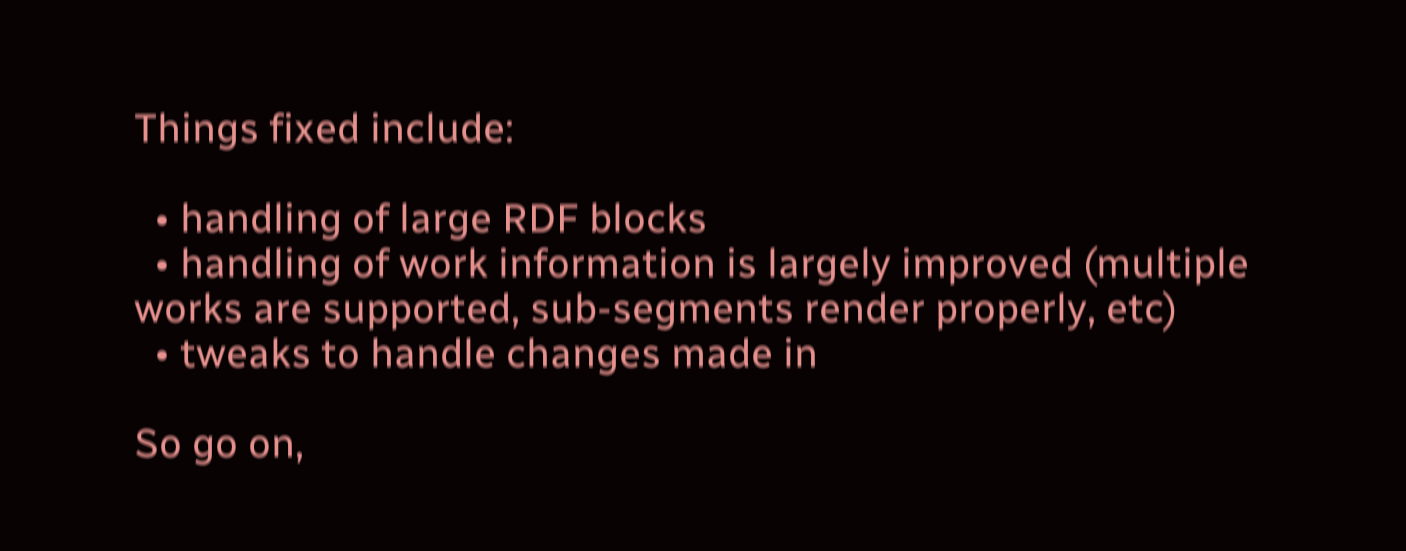Things fixed include:

  • handling of large RDF blocks
  • handling of work information is largely improved (multiple works are supported, sub-segments render properly, etc)
  • tweaks to handle changes made in

So go on,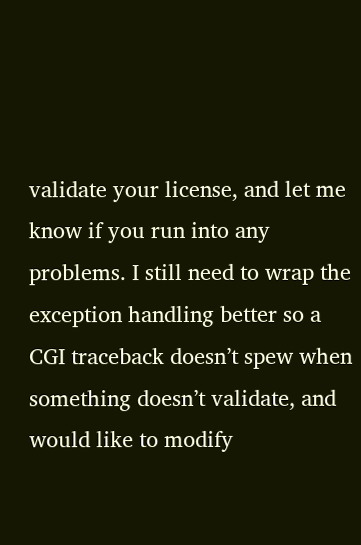validate your license, and let me know if you run into any problems. I still need to wrap the exception handling better so a CGI traceback doesn’t spew when something doesn’t validate, and would like to modify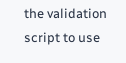the validation script to use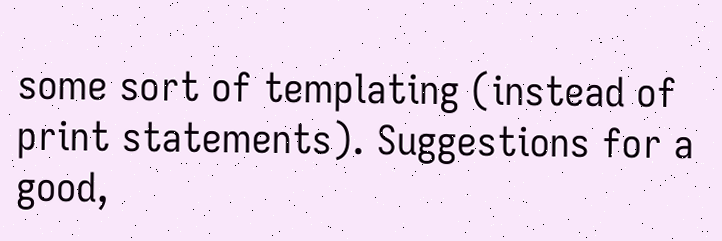some sort of templating (instead of print statements). Suggestions for a good,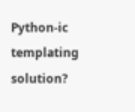Python-ic templating solution?